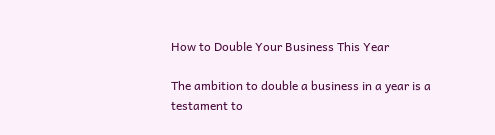How to Double Your Business This Year

The ambition to double a business in a year is a testament to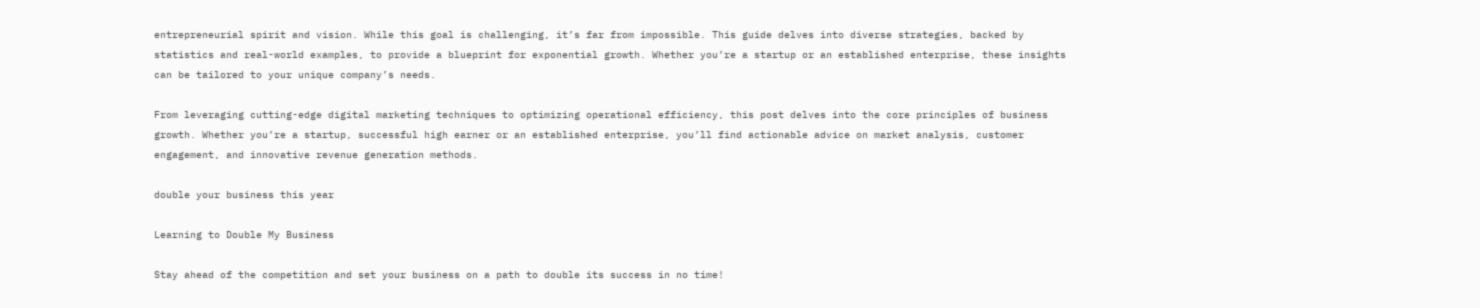entrepreneurial spirit and vision. While this goal is challenging, it’s far from impossible. This guide delves into diverse strategies, backed by statistics and real-world examples, to provide a blueprint for exponential growth. Whether you’re a startup or an established enterprise, these insights can be tailored to your unique company’s needs.

From leveraging cutting-edge digital marketing techniques to optimizing operational efficiency, this post delves into the core principles of business growth. Whether you’re a startup, successful high earner or an established enterprise, you’ll find actionable advice on market analysis, customer engagement, and innovative revenue generation methods.

double your business this year

Learning to Double My Business

Stay ahead of the competition and set your business on a path to double its success in no time!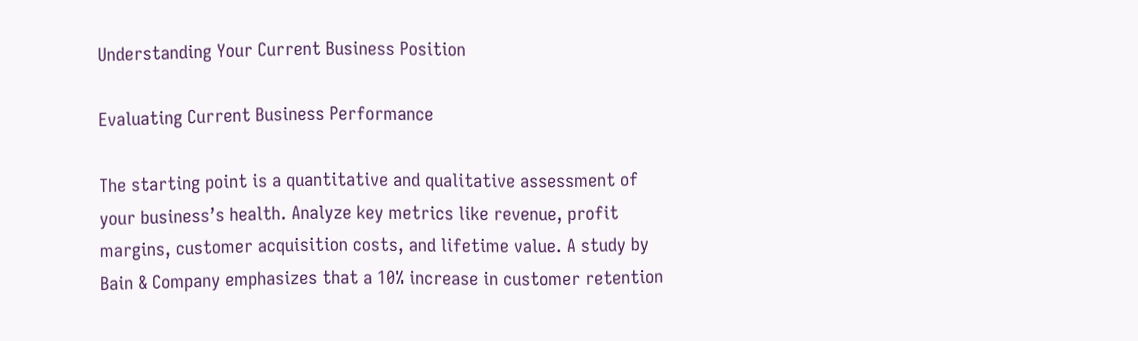Understanding Your Current Business Position

Evaluating Current Business Performance

The starting point is a quantitative and qualitative assessment of your business’s health. Analyze key metrics like revenue, profit margins, customer acquisition costs, and lifetime value. A study by Bain & Company emphasizes that a 10% increase in customer retention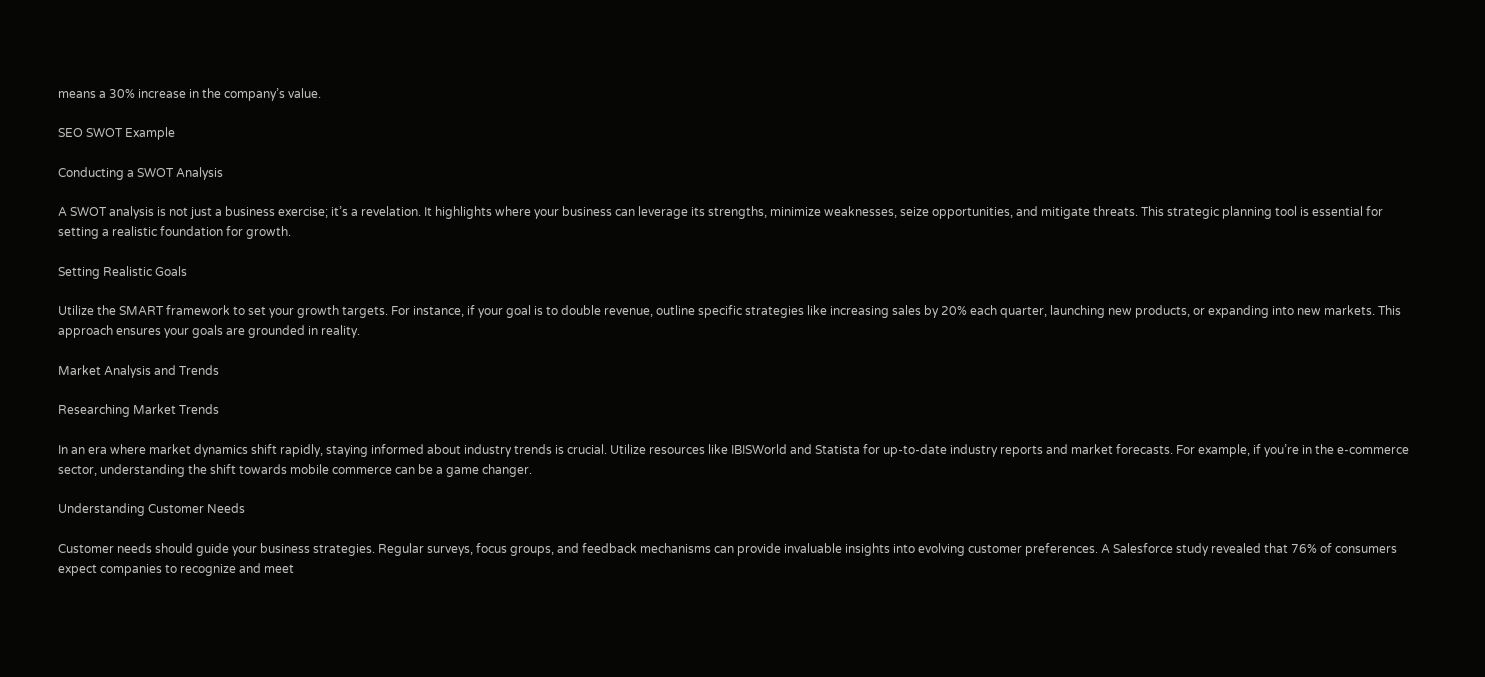means a 30% increase in the company’s value.

SEO SWOT Example

Conducting a SWOT Analysis

A SWOT analysis is not just a business exercise; it’s a revelation. It highlights where your business can leverage its strengths, minimize weaknesses, seize opportunities, and mitigate threats. This strategic planning tool is essential for setting a realistic foundation for growth.

Setting Realistic Goals

Utilize the SMART framework to set your growth targets. For instance, if your goal is to double revenue, outline specific strategies like increasing sales by 20% each quarter, launching new products, or expanding into new markets. This approach ensures your goals are grounded in reality.

Market Analysis and Trends

Researching Market Trends

In an era where market dynamics shift rapidly, staying informed about industry trends is crucial. Utilize resources like IBISWorld and Statista for up-to-date industry reports and market forecasts. For example, if you’re in the e-commerce sector, understanding the shift towards mobile commerce can be a game changer.

Understanding Customer Needs

Customer needs should guide your business strategies. Regular surveys, focus groups, and feedback mechanisms can provide invaluable insights into evolving customer preferences. A Salesforce study revealed that 76% of consumers expect companies to recognize and meet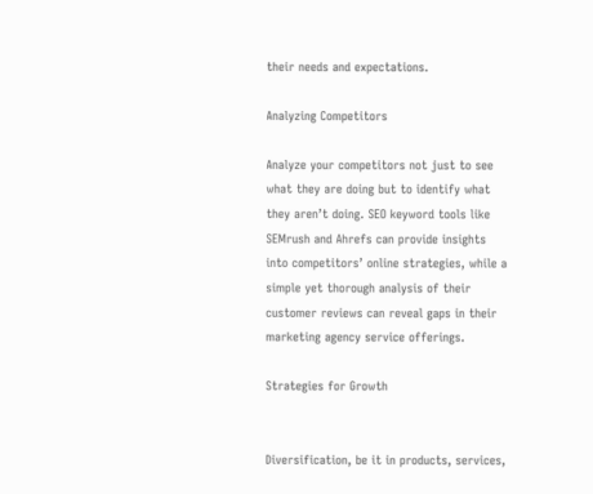their needs and expectations.

Analyzing Competitors

Analyze your competitors not just to see what they are doing but to identify what they aren’t doing. SEO keyword tools like SEMrush and Ahrefs can provide insights into competitors’ online strategies, while a simple yet thorough analysis of their customer reviews can reveal gaps in their marketing agency service offerings.

Strategies for Growth


Diversification, be it in products, services,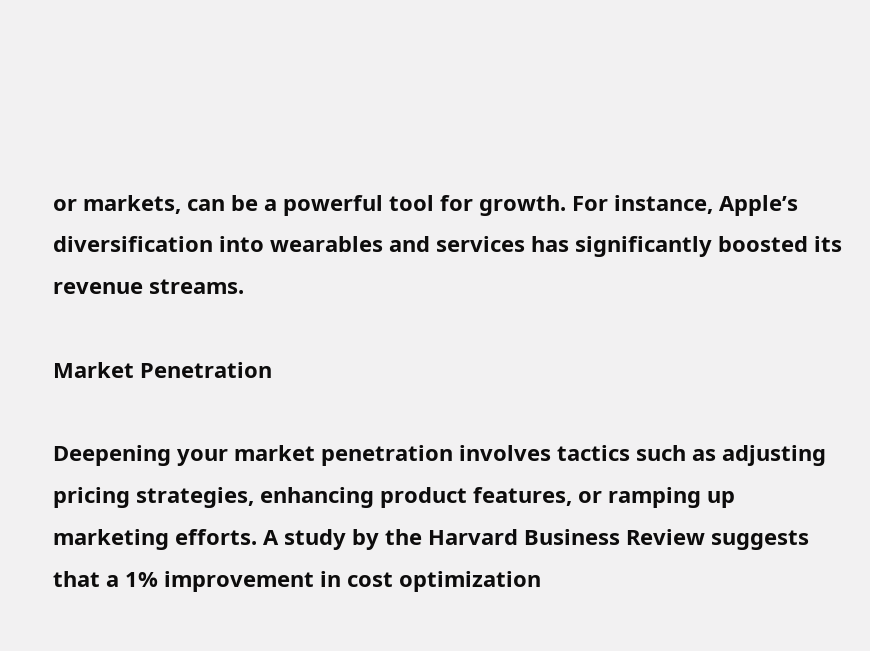or markets, can be a powerful tool for growth. For instance, Apple’s diversification into wearables and services has significantly boosted its revenue streams.

Market Penetration

Deepening your market penetration involves tactics such as adjusting pricing strategies, enhancing product features, or ramping up marketing efforts. A study by the Harvard Business Review suggests that a 1% improvement in cost optimization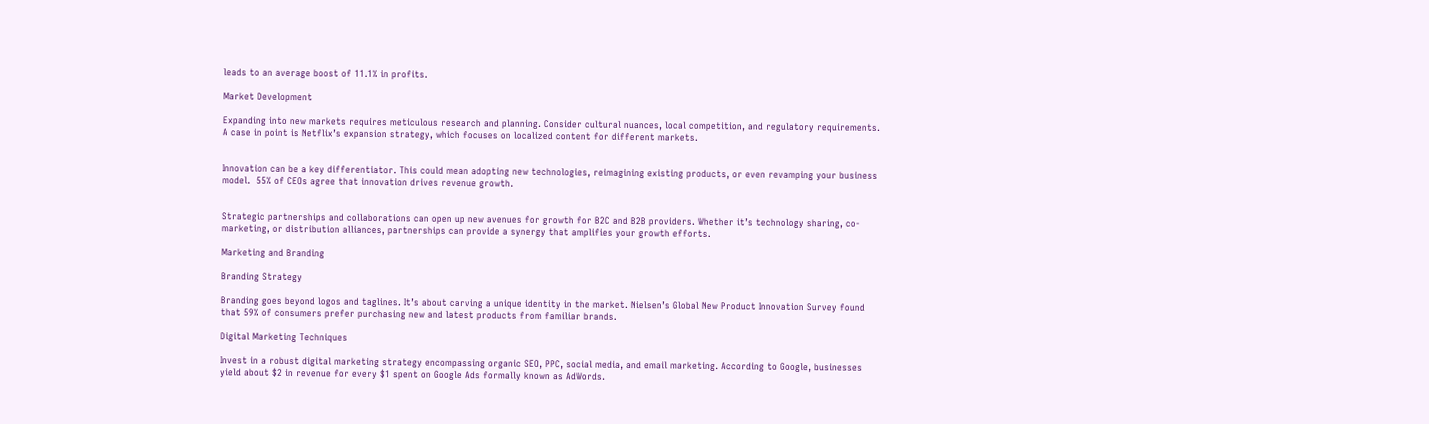leads to an average boost of 11.1% in profits.

Market Development

Expanding into new markets requires meticulous research and planning. Consider cultural nuances, local competition, and regulatory requirements. A case in point is Netflix’s expansion strategy, which focuses on localized content for different markets.


Innovation can be a key differentiator. This could mean adopting new technologies, reimagining existing products, or even revamping your business model.  55% of CEOs agree that innovation drives revenue growth.


Strategic partnerships and collaborations can open up new avenues for growth for B2C and B2B providers. Whether it’s technology sharing, co-marketing, or distribution alliances, partnerships can provide a synergy that amplifies your growth efforts.

Marketing and Branding

Branding Strategy

Branding goes beyond logos and taglines. It’s about carving a unique identity in the market. Nielsen’s Global New Product Innovation Survey found that 59% of consumers prefer purchasing new and latest products from familiar brands.

Digital Marketing Techniques

Invest in a robust digital marketing strategy encompassing organic SEO, PPC, social media, and email marketing. According to Google, businesses yield about $2 in revenue for every $1 spent on Google Ads formally known as AdWords.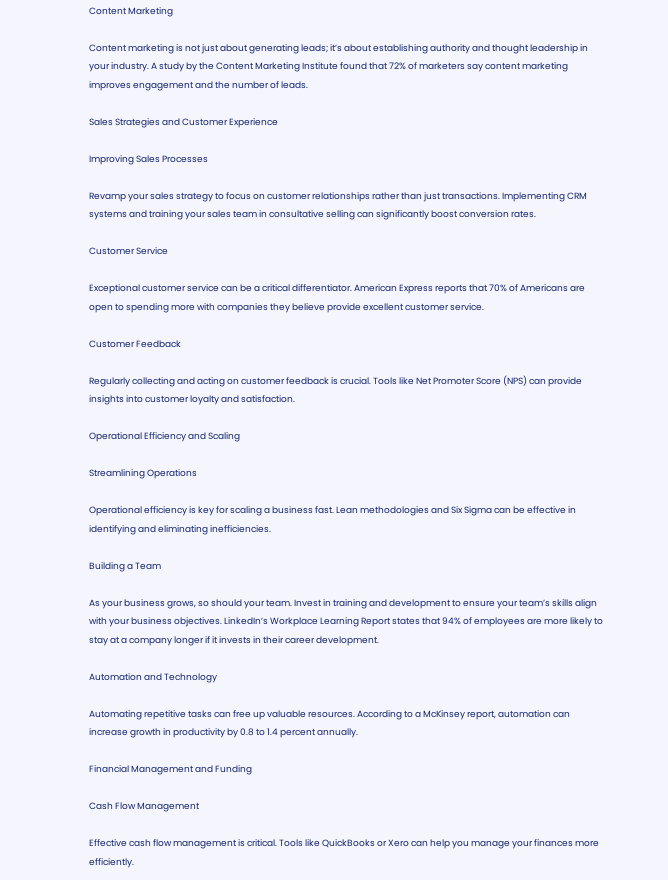Content Marketing

Content marketing is not just about generating leads; it’s about establishing authority and thought leadership in your industry. A study by the Content Marketing Institute found that 72% of marketers say content marketing improves engagement and the number of leads.

Sales Strategies and Customer Experience

Improving Sales Processes

Revamp your sales strategy to focus on customer relationships rather than just transactions. Implementing CRM systems and training your sales team in consultative selling can significantly boost conversion rates.

Customer Service

Exceptional customer service can be a critical differentiator. American Express reports that 70% of Americans are open to spending more with companies they believe provide excellent customer service.

Customer Feedback

Regularly collecting and acting on customer feedback is crucial. Tools like Net Promoter Score (NPS) can provide insights into customer loyalty and satisfaction.

Operational Efficiency and Scaling

Streamlining Operations

Operational efficiency is key for scaling a business fast. Lean methodologies and Six Sigma can be effective in identifying and eliminating inefficiencies.

Building a Team

As your business grows, so should your team. Invest in training and development to ensure your team’s skills align with your business objectives. LinkedIn’s Workplace Learning Report states that 94% of employees are more likely to stay at a company longer if it invests in their career development.

Automation and Technology

Automating repetitive tasks can free up valuable resources. According to a McKinsey report, automation can increase growth in productivity by 0.8 to 1.4 percent annually.

Financial Management and Funding

Cash Flow Management

Effective cash flow management is critical. Tools like QuickBooks or Xero can help you manage your finances more efficiently.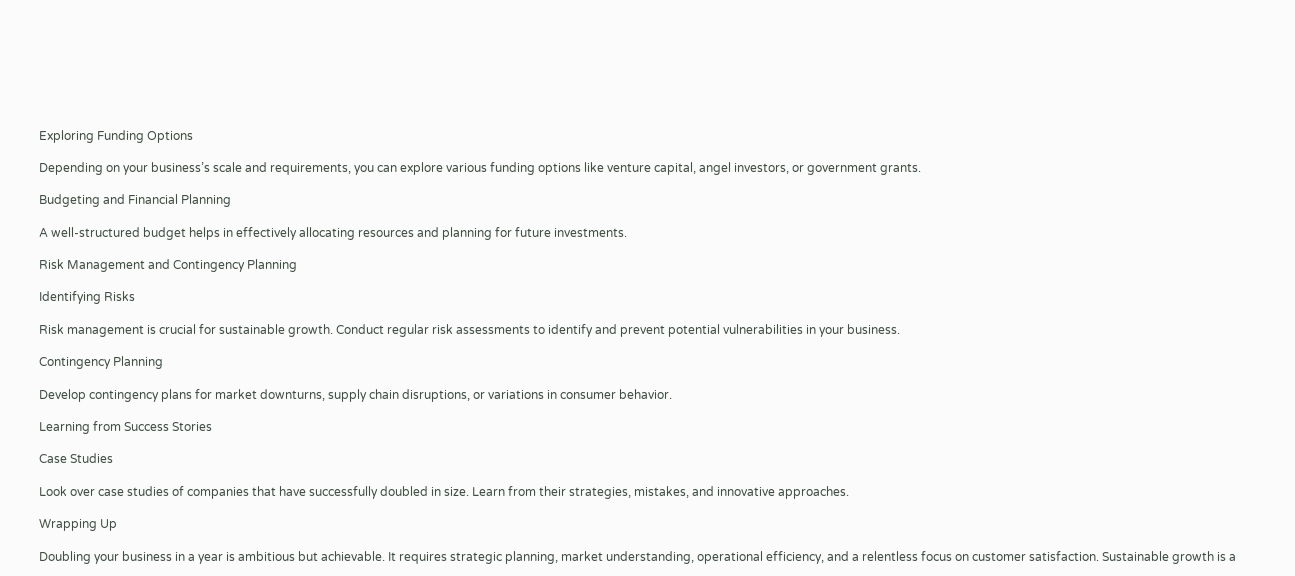Exploring Funding Options

Depending on your business’s scale and requirements, you can explore various funding options like venture capital, angel investors, or government grants.

Budgeting and Financial Planning

A well-structured budget helps in effectively allocating resources and planning for future investments.

Risk Management and Contingency Planning

Identifying Risks

Risk management is crucial for sustainable growth. Conduct regular risk assessments to identify and prevent potential vulnerabilities in your business.

Contingency Planning

Develop contingency plans for market downturns, supply chain disruptions, or variations in consumer behavior.

Learning from Success Stories

Case Studies

Look over case studies of companies that have successfully doubled in size. Learn from their strategies, mistakes, and innovative approaches.

Wrapping Up

Doubling your business in a year is ambitious but achievable. It requires strategic planning, market understanding, operational efficiency, and a relentless focus on customer satisfaction. Sustainable growth is a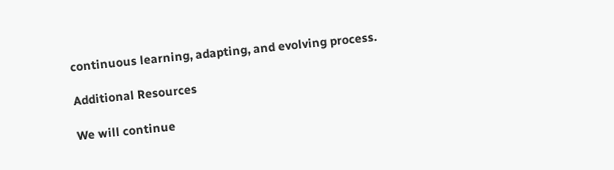continuous learning, adapting, and evolving process.

Additional Resources

We will continue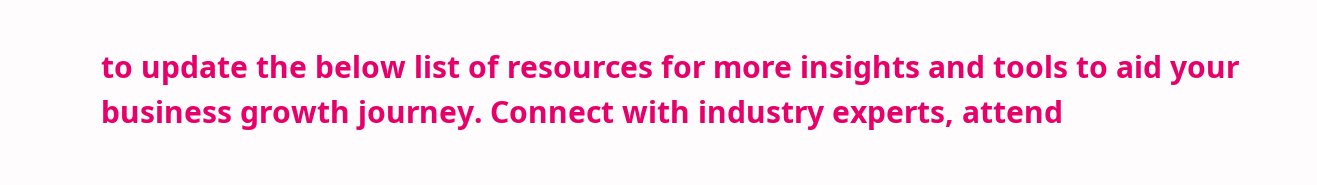to update the below list of resources for more insights and tools to aid your business growth journey. Connect with industry experts, attend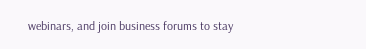webinars, and join business forums to stay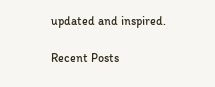updated and inspired.

Recent Posts